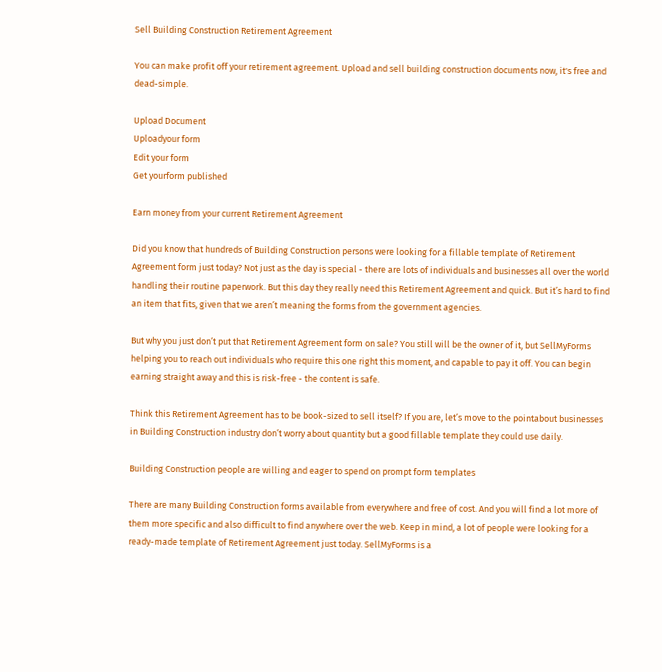Sell Building Construction Retirement Agreement

You can make profit off your retirement agreement. Upload and sell building construction documents now, it's free and dead-simple.

Upload Document
Uploadyour form
Edit your form
Get yourform published

Earn money from your current Retirement Agreement

Did you know that hundreds of Building Construction persons were looking for a fillable template of Retirement Agreement form just today? Not just as the day is special - there are lots of individuals and businesses all over the world handling their routine paperwork. But this day they really need this Retirement Agreement and quick. But it’s hard to find an item that fits, given that we aren’t meaning the forms from the government agencies.

But why you just don’t put that Retirement Agreement form on sale? You still will be the owner of it, but SellMyForms helping you to reach out individuals who require this one right this moment, and capable to pay it off. You can begin earning straight away and this is risk-free - the content is safe.

Think this Retirement Agreement has to be book-sized to sell itself? If you are, let’s move to the pointabout businesses in Building Construction industry don’t worry about quantity but a good fillable template they could use daily.

Building Construction people are willing and eager to spend on prompt form templates

There are many Building Construction forms available from everywhere and free of cost. And you will find a lot more of them more specific and also difficult to find anywhere over the web. Keep in mind, a lot of people were looking for a ready-made template of Retirement Agreement just today. SellMyForms is a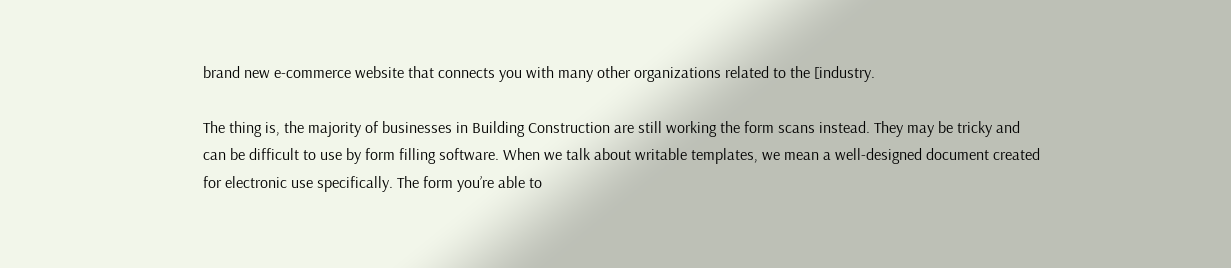brand new e-commerce website that connects you with many other organizations related to the [industry.

The thing is, the majority of businesses in Building Construction are still working the form scans instead. They may be tricky and can be difficult to use by form filling software. When we talk about writable templates, we mean a well-designed document created for electronic use specifically. The form you’re able to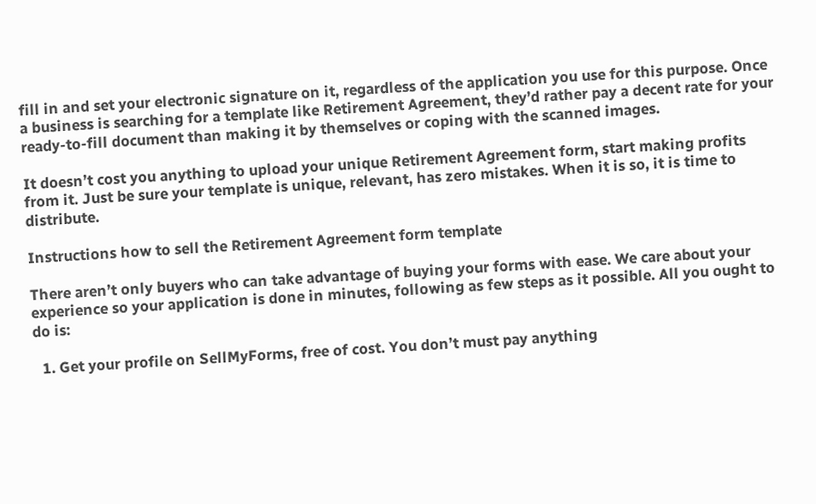fill in and set your electronic signature on it, regardless of the application you use for this purpose. Once a business is searching for a template like Retirement Agreement, they’d rather pay a decent rate for your ready-to-fill document than making it by themselves or coping with the scanned images.

It doesn’t cost you anything to upload your unique Retirement Agreement form, start making profits from it. Just be sure your template is unique, relevant, has zero mistakes. When it is so, it is time to distribute.

Instructions how to sell the Retirement Agreement form template

There aren’t only buyers who can take advantage of buying your forms with ease. We care about your experience so your application is done in minutes, following as few steps as it possible. All you ought to do is:

  1. Get your profile on SellMyForms, free of cost. You don’t must pay anything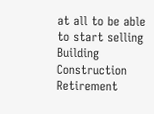at all to be able to start selling Building Construction Retirement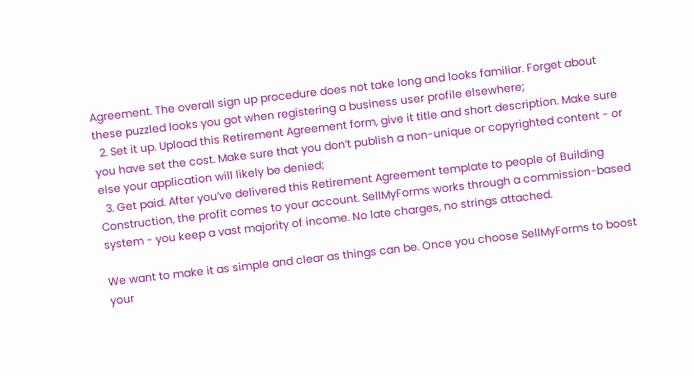Agreement. The overall sign up procedure does not take long and looks familiar. Forget about these puzzled looks you got when registering a business user profile elsewhere;
  2. Set it up. Upload this Retirement Agreement form, give it title and short description. Make sure you have set the cost. Make sure that you don’t publish a non-unique or copyrighted content - or else your application will likely be denied;
  3. Get paid. After you’ve delivered this Retirement Agreement template to people of Building Construction, the profit comes to your account. SellMyForms works through a commission-based system - you keep a vast majority of income. No late charges, no strings attached.

We want to make it as simple and clear as things can be. Once you choose SellMyForms to boost your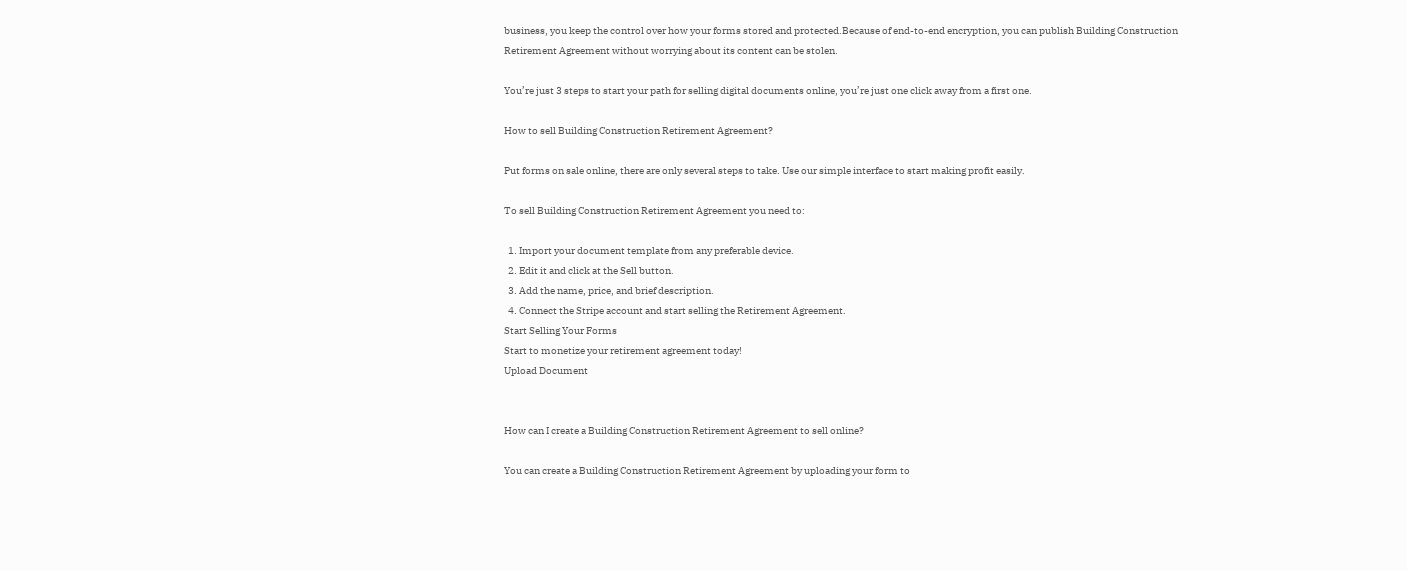business, you keep the control over how your forms stored and protected.Because of end-to-end encryption, you can publish Building Construction Retirement Agreement without worrying about its content can be stolen.

You’re just 3 steps to start your path for selling digital documents online, you’re just one click away from a first one.

How to sell Building Construction Retirement Agreement?

Put forms on sale online, there are only several steps to take. Use our simple interface to start making profit easily.

To sell Building Construction Retirement Agreement you need to:

  1. Import your document template from any preferable device.
  2. Edit it and click at the Sell button.
  3. Add the name, price, and brief description.
  4. Connect the Stripe account and start selling the Retirement Agreement.
Start Selling Your Forms
Start to monetize your retirement agreement today!
Upload Document


How can I create a Building Construction Retirement Agreement to sell online?

You can create a Building Construction Retirement Agreement by uploading your form to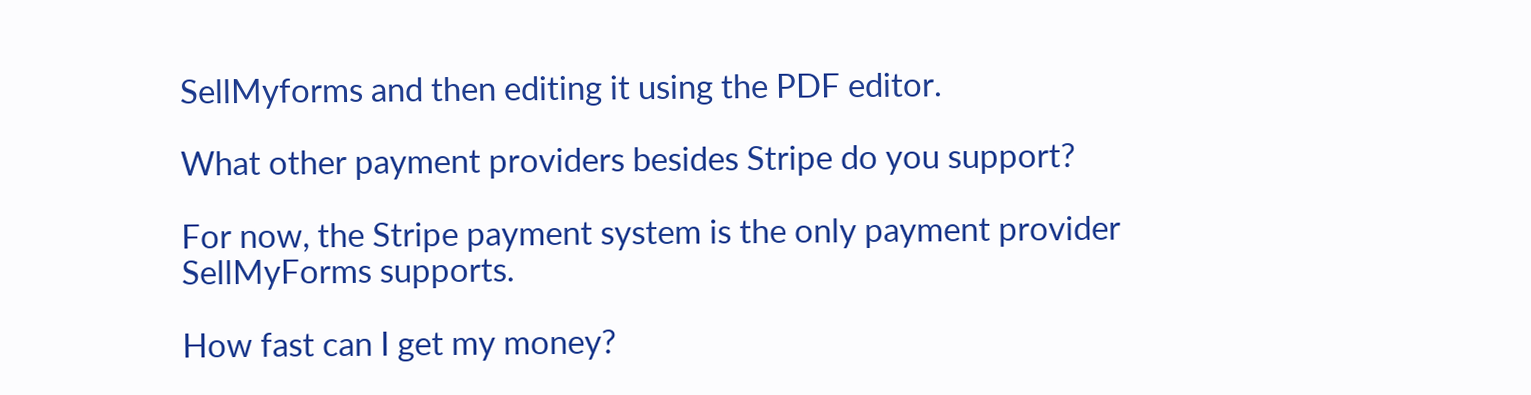SellMyforms and then editing it using the PDF editor.

What other payment providers besides Stripe do you support?

For now, the Stripe payment system is the only payment provider SellMyForms supports.

How fast can I get my money?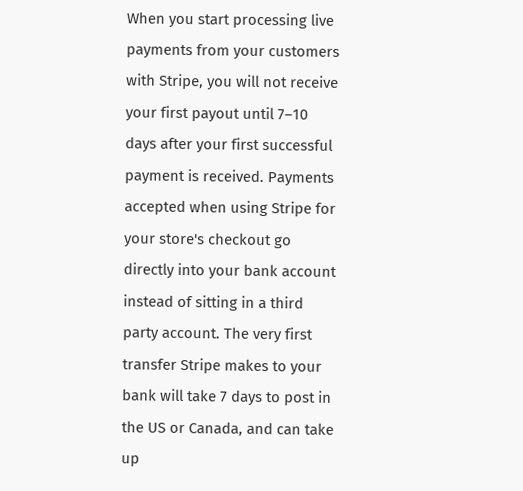When you start processing live payments from your customers with Stripe, you will not receive your first payout until 7–10 days after your first successful payment is received. Payments accepted when using Stripe for your store's checkout go directly into your bank account instead of sitting in a third party account. The very first transfer Stripe makes to your bank will take 7 days to post in the US or Canada, and can take up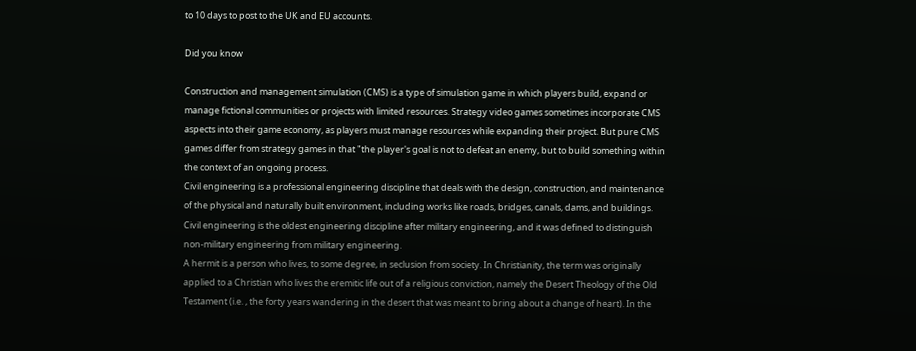to 10 days to post to the UK and EU accounts.

Did you know

Construction and management simulation (CMS) is a type of simulation game in which players build, expand or manage fictional communities or projects with limited resources. Strategy video games sometimes incorporate CMS aspects into their game economy, as players must manage resources while expanding their project. But pure CMS games differ from strategy games in that "the player's goal is not to defeat an enemy, but to build something within the context of an ongoing process.
Civil engineering is a professional engineering discipline that deals with the design, construction, and maintenance of the physical and naturally built environment, including works like roads, bridges, canals, dams, and buildings. Civil engineering is the oldest engineering discipline after military engineering, and it was defined to distinguish non-military engineering from military engineering.
A hermit is a person who lives, to some degree, in seclusion from society. In Christianity, the term was originally applied to a Christian who lives the eremitic life out of a religious conviction, namely the Desert Theology of the Old Testament (i.e. , the forty years wandering in the desert that was meant to bring about a change of heart). In the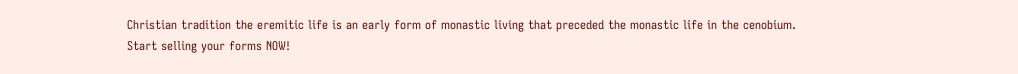Christian tradition the eremitic life is an early form of monastic living that preceded the monastic life in the cenobium.
Start selling your forms NOW!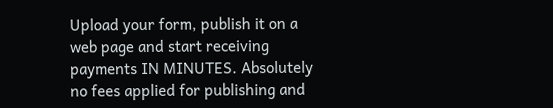Upload your form, publish it on a web page and start receiving payments IN MINUTES. Absolutely no fees applied for publishing and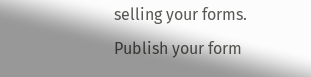selling your forms.
Publish your form